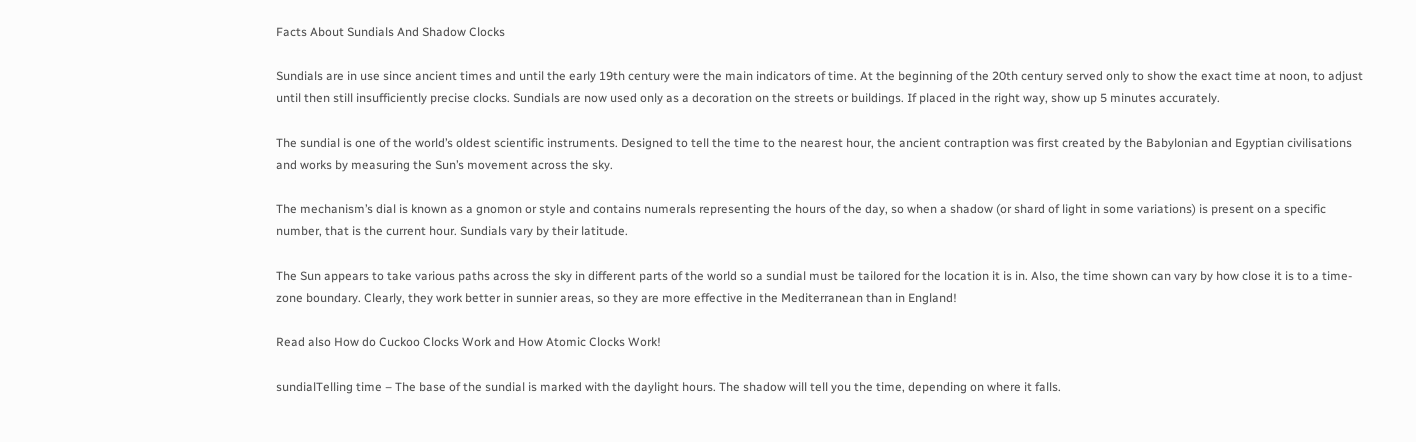Facts About Sundials And Shadow Clocks

Sundials are in use since ancient times and until the early 19th century were the main indicators of time. At the beginning of the 20th century served only to show the exact time at noon, to adjust until then still insufficiently precise clocks. Sundials are now used only as a decoration on the streets or buildings. If placed in the right way, show up 5 minutes accurately.

The sundial is one of the world’s oldest scientific instruments. Designed to tell the time to the nearest hour, the ancient contraption was first created by the Babylonian and Egyptian civilisations and works by measuring the Sun’s movement across the sky.

The mechanism’s dial is known as a gnomon or style and contains numerals representing the hours of the day, so when a shadow (or shard of light in some variations) is present on a specific number, that is the current hour. Sundials vary by their latitude.

The Sun appears to take various paths across the sky in different parts of the world so a sundial must be tailored for the location it is in. Also, the time shown can vary by how close it is to a time-zone boundary. Clearly, they work better in sunnier areas, so they are more effective in the Mediterranean than in England!

Read also How do Cuckoo Clocks Work and How Atomic Clocks Work!

sundialTelling time – The base of the sundial is marked with the daylight hours. The shadow will tell you the time, depending on where it falls.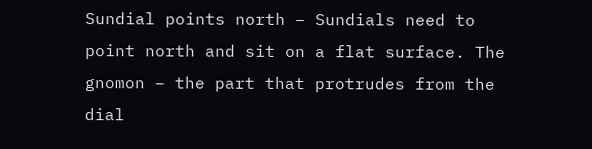Sundial points north – Sundials need to point north and sit on a flat surface. The gnomon – the part that protrudes from the dial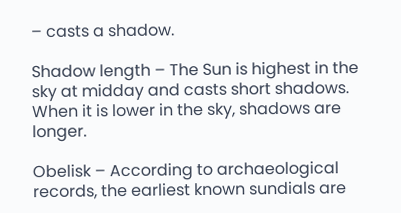– casts a shadow.

Shadow length – The Sun is highest in the sky at midday and casts short shadows. When it is lower in the sky, shadows are longer.

Obelisk – According to archaeological records, the earliest known sundials are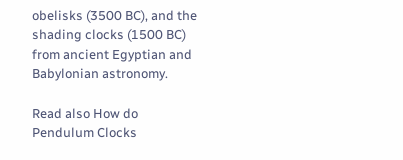obelisks (3500 BC), and the shading clocks (1500 BC) from ancient Egyptian and Babylonian astronomy.

Read also How do Pendulum Clocks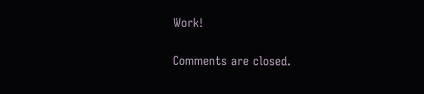Work!

Comments are closed.